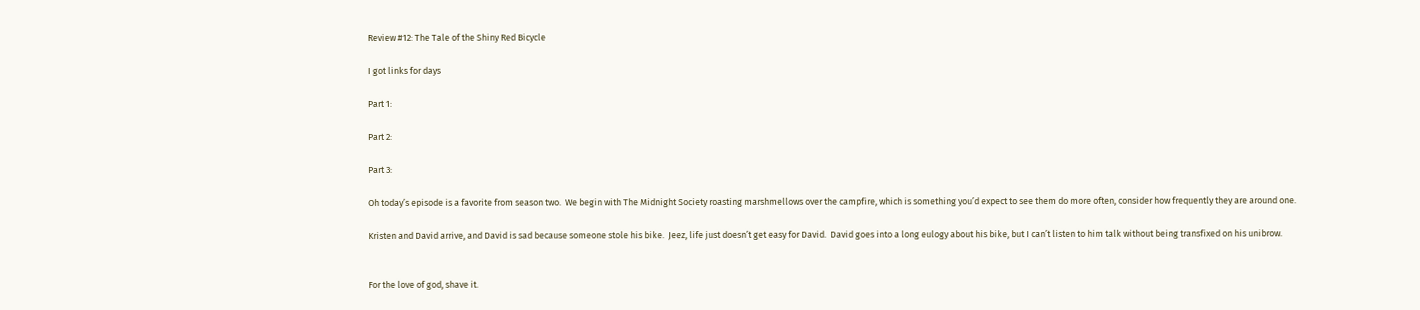Review #12: The Tale of the Shiny Red Bicycle

I got links for days

Part 1:

Part 2:

Part 3:

Oh today’s episode is a favorite from season two.  We begin with The Midnight Society roasting marshmellows over the campfire, which is something you’d expect to see them do more often, consider how frequently they are around one.

Kristen and David arrive, and David is sad because someone stole his bike.  Jeez, life just doesn’t get easy for David.  David goes into a long eulogy about his bike, but I can’t listen to him talk without being transfixed on his unibrow.


For the love of god, shave it.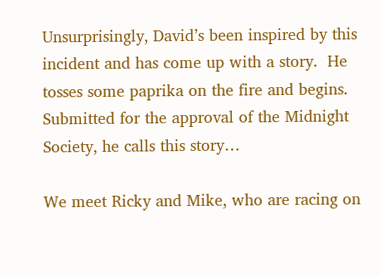Unsurprisingly, David’s been inspired by this incident and has come up with a story.  He tosses some paprika on the fire and begins.  Submitted for the approval of the Midnight Society, he calls this story…

We meet Ricky and Mike, who are racing on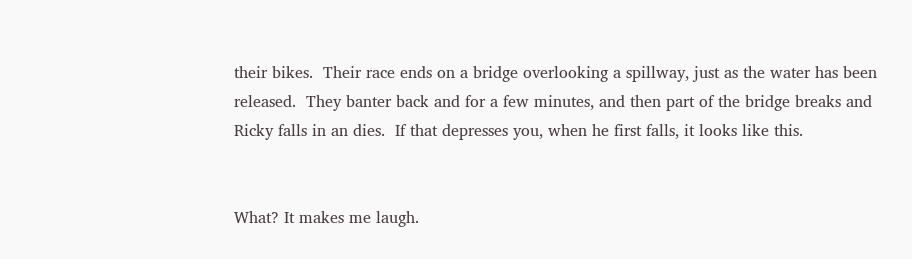their bikes.  Their race ends on a bridge overlooking a spillway, just as the water has been released.  They banter back and for a few minutes, and then part of the bridge breaks and Ricky falls in an dies.  If that depresses you, when he first falls, it looks like this.


What? It makes me laugh.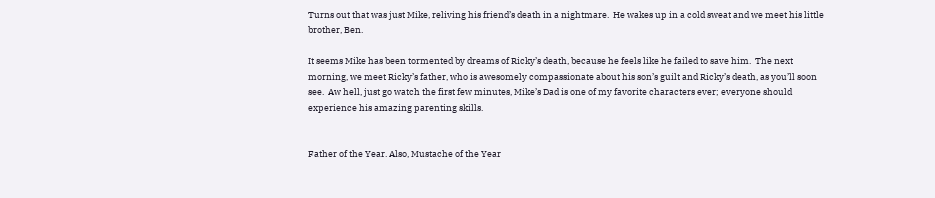Turns out that was just Mike, reliving his friend’s death in a nightmare.  He wakes up in a cold sweat and we meet his little brother, Ben.

It seems Mike has been tormented by dreams of Ricky’s death, because he feels like he failed to save him.  The next morning, we meet Ricky’s father, who is awesomely compassionate about his son’s guilt and Ricky’s death, as you’ll soon see.  Aw hell, just go watch the first few minutes, Mike’s Dad is one of my favorite characters ever; everyone should experience his amazing parenting skills.


Father of the Year. Also, Mustache of the Year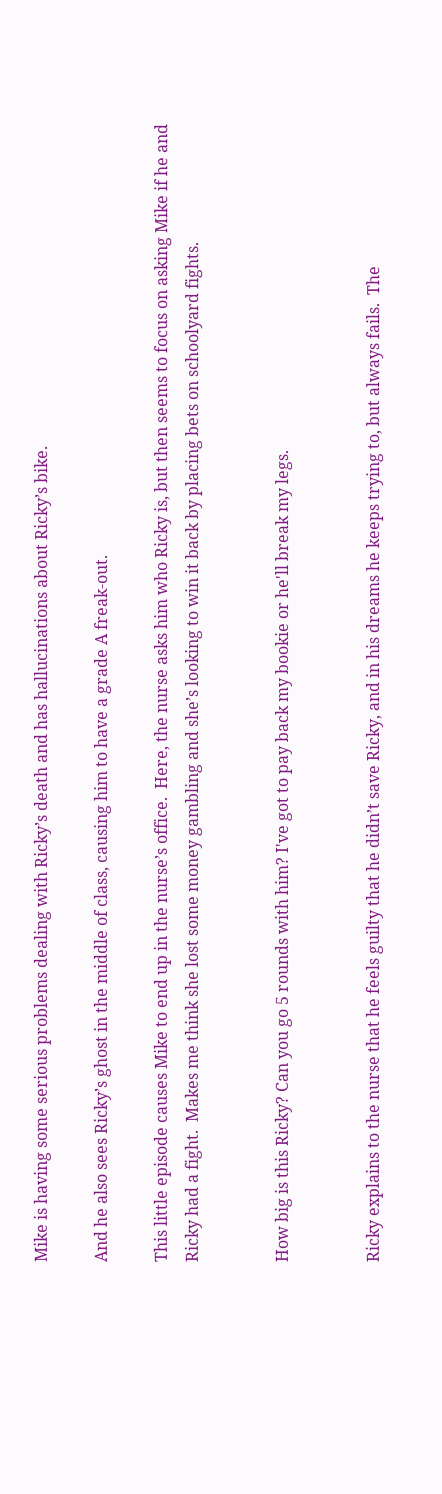Mike is having some serious problems dealing with Ricky’s death and has hallucinations about Ricky’s bike.

And he also sees Ricky’s ghost in the middle of class, causing him to have a grade A freak-out.

This little episode causes Mike to end up in the nurse’s office.  Here, the nurse asks him who Ricky is, but then seems to focus on asking Mike if he and Ricky had a fight.  Makes me think she lost some money gambling and she’s looking to win it back by placing bets on schoolyard fights.


How big is this Ricky? Can you go 5 rounds with him? I've got to pay back my bookie or he'll break my legs.


Ricky explains to the nurse that he feels guilty that he didn’t save Ricky, and in his dreams he keeps trying to, but always fails.  The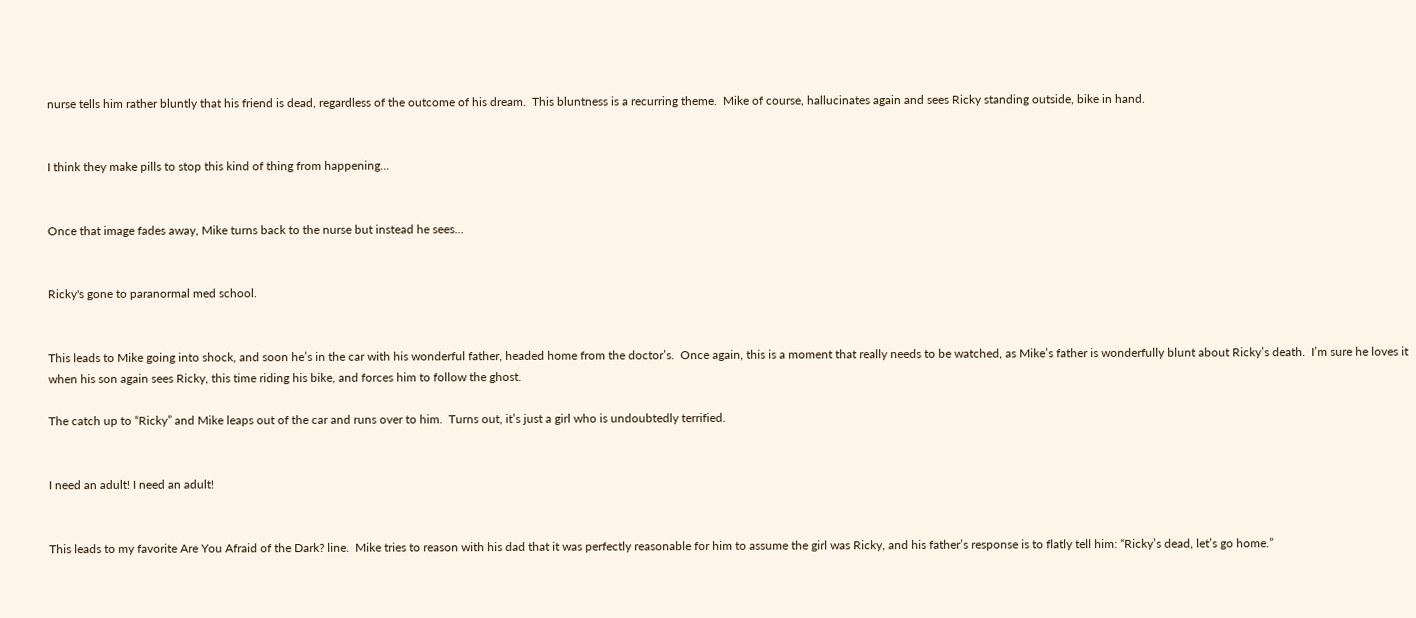nurse tells him rather bluntly that his friend is dead, regardless of the outcome of his dream.  This bluntness is a recurring theme.  Mike of course, hallucinates again and sees Ricky standing outside, bike in hand.


I think they make pills to stop this kind of thing from happening...


Once that image fades away, Mike turns back to the nurse but instead he sees…


Ricky's gone to paranormal med school.


This leads to Mike going into shock, and soon he’s in the car with his wonderful father, headed home from the doctor’s.  Once again, this is a moment that really needs to be watched, as Mike’s father is wonderfully blunt about Ricky’s death.  I’m sure he loves it when his son again sees Ricky, this time riding his bike, and forces him to follow the ghost.

The catch up to “Ricky” and Mike leaps out of the car and runs over to him.  Turns out, it’s just a girl who is undoubtedly terrified.


I need an adult! I need an adult!


This leads to my favorite Are You Afraid of the Dark? line.  Mike tries to reason with his dad that it was perfectly reasonable for him to assume the girl was Ricky, and his father’s response is to flatly tell him: “Ricky’s dead, let’s go home.”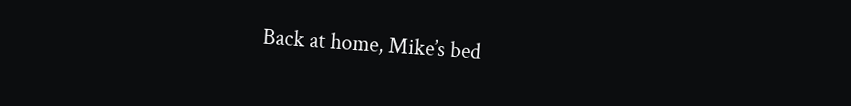Back at home, Mike’s bed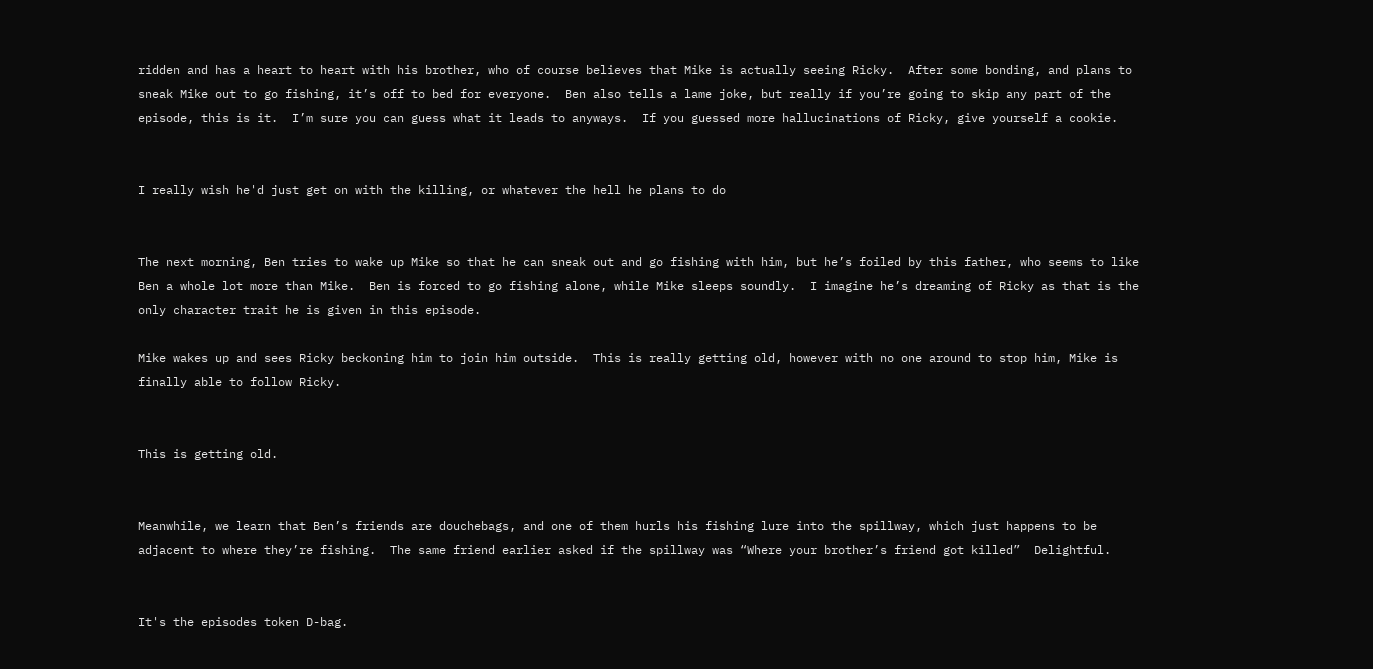ridden and has a heart to heart with his brother, who of course believes that Mike is actually seeing Ricky.  After some bonding, and plans to sneak Mike out to go fishing, it’s off to bed for everyone.  Ben also tells a lame joke, but really if you’re going to skip any part of the episode, this is it.  I’m sure you can guess what it leads to anyways.  If you guessed more hallucinations of Ricky, give yourself a cookie.


I really wish he'd just get on with the killing, or whatever the hell he plans to do


The next morning, Ben tries to wake up Mike so that he can sneak out and go fishing with him, but he’s foiled by this father, who seems to like Ben a whole lot more than Mike.  Ben is forced to go fishing alone, while Mike sleeps soundly.  I imagine he’s dreaming of Ricky as that is the only character trait he is given in this episode.

Mike wakes up and sees Ricky beckoning him to join him outside.  This is really getting old, however with no one around to stop him, Mike is finally able to follow Ricky.


This is getting old.


Meanwhile, we learn that Ben’s friends are douchebags, and one of them hurls his fishing lure into the spillway, which just happens to be adjacent to where they’re fishing.  The same friend earlier asked if the spillway was “Where your brother’s friend got killed”  Delightful.


It's the episodes token D-bag.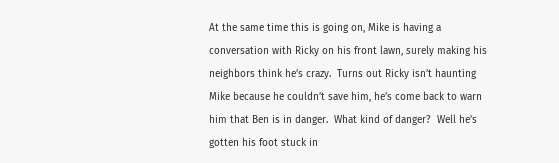At the same time this is going on, Mike is having a conversation with Ricky on his front lawn, surely making his neighbors think he’s crazy.  Turns out Ricky isn’t haunting Mike because he couldn’t save him, he’s come back to warn him that Ben is in danger.  What kind of danger?  Well he’s gotten his foot stuck in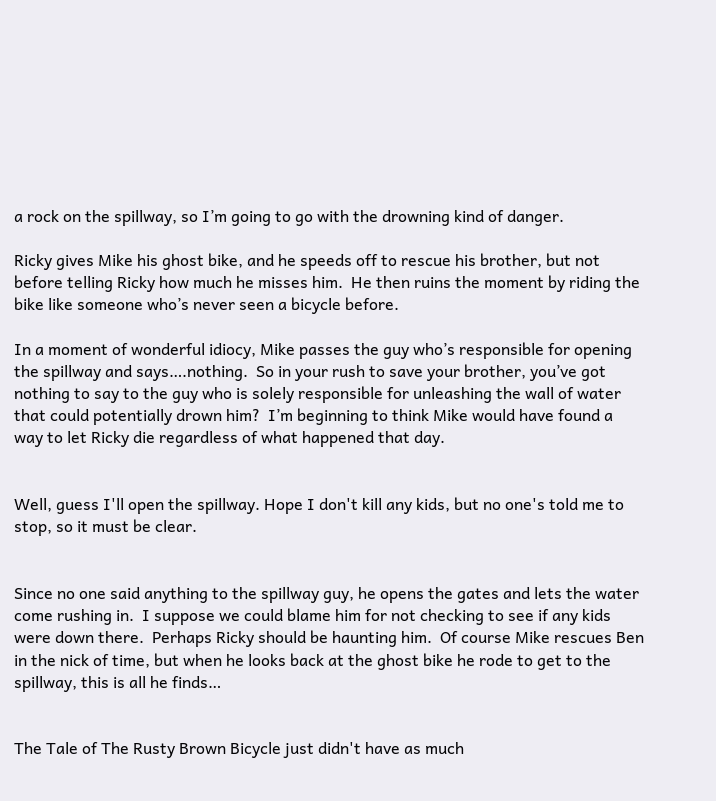a rock on the spillway, so I’m going to go with the drowning kind of danger.

Ricky gives Mike his ghost bike, and he speeds off to rescue his brother, but not before telling Ricky how much he misses him.  He then ruins the moment by riding the bike like someone who’s never seen a bicycle before.

In a moment of wonderful idiocy, Mike passes the guy who’s responsible for opening the spillway and says….nothing.  So in your rush to save your brother, you’ve got nothing to say to the guy who is solely responsible for unleashing the wall of water that could potentially drown him?  I’m beginning to think Mike would have found a way to let Ricky die regardless of what happened that day.


Well, guess I'll open the spillway. Hope I don't kill any kids, but no one's told me to stop, so it must be clear.


Since no one said anything to the spillway guy, he opens the gates and lets the water come rushing in.  I suppose we could blame him for not checking to see if any kids were down there.  Perhaps Ricky should be haunting him.  Of course Mike rescues Ben in the nick of time, but when he looks back at the ghost bike he rode to get to the spillway, this is all he finds…


The Tale of The Rusty Brown Bicycle just didn't have as much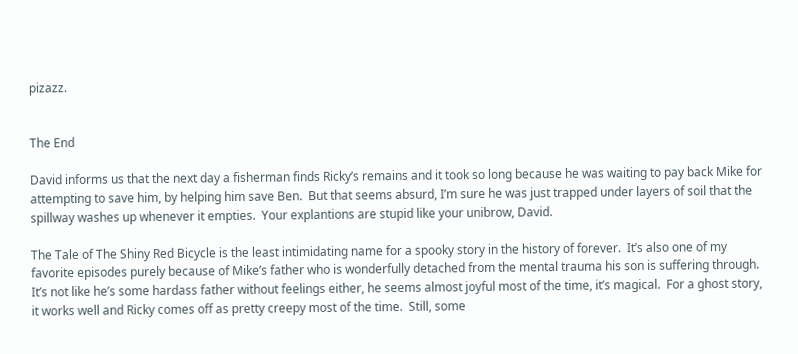pizazz.


The End

David informs us that the next day a fisherman finds Ricky’s remains and it took so long because he was waiting to pay back Mike for attempting to save him, by helping him save Ben.  But that seems absurd, I’m sure he was just trapped under layers of soil that the spillway washes up whenever it empties.  Your explantions are stupid like your unibrow, David.

The Tale of The Shiny Red Bicycle is the least intimidating name for a spooky story in the history of forever.  It’s also one of my favorite episodes purely because of Mike’s father who is wonderfully detached from the mental trauma his son is suffering through. It’s not like he’s some hardass father without feelings either, he seems almost joyful most of the time, it’s magical.  For a ghost story, it works well and Ricky comes off as pretty creepy most of the time.  Still, some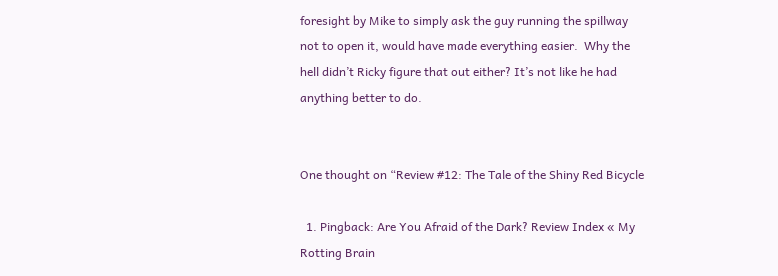foresight by Mike to simply ask the guy running the spillway not to open it, would have made everything easier.  Why the hell didn’t Ricky figure that out either? It’s not like he had anything better to do.


One thought on “Review #12: The Tale of the Shiny Red Bicycle

  1. Pingback: Are You Afraid of the Dark? Review Index « My Rotting Brain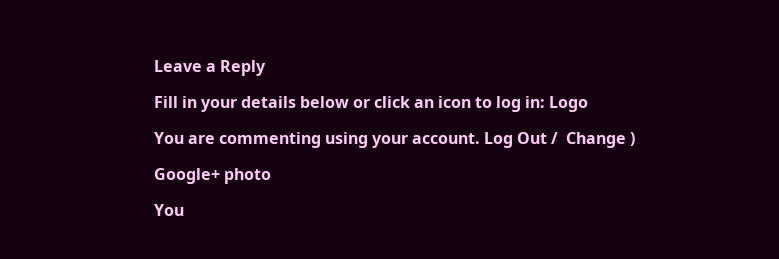Leave a Reply

Fill in your details below or click an icon to log in: Logo

You are commenting using your account. Log Out /  Change )

Google+ photo

You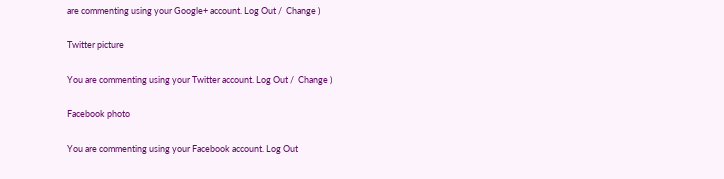are commenting using your Google+ account. Log Out /  Change )

Twitter picture

You are commenting using your Twitter account. Log Out /  Change )

Facebook photo

You are commenting using your Facebook account. Log Out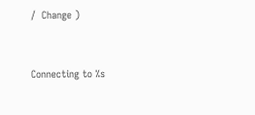/  Change )


Connecting to %s